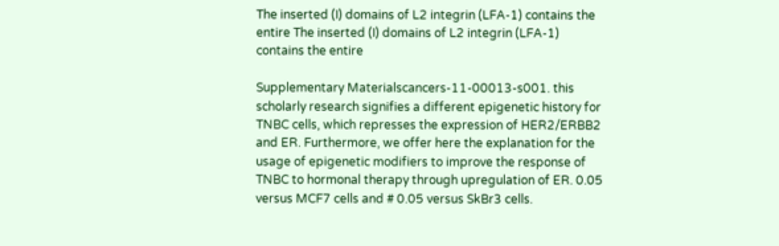The inserted (I) domains of L2 integrin (LFA-1) contains the entire The inserted (I) domains of L2 integrin (LFA-1) contains the entire

Supplementary Materialscancers-11-00013-s001. this scholarly research signifies a different epigenetic history for TNBC cells, which represses the expression of HER2/ERBB2 and ER. Furthermore, we offer here the explanation for the usage of epigenetic modifiers to improve the response of TNBC to hormonal therapy through upregulation of ER. 0.05 versus MCF7 cells and # 0.05 versus SkBr3 cells.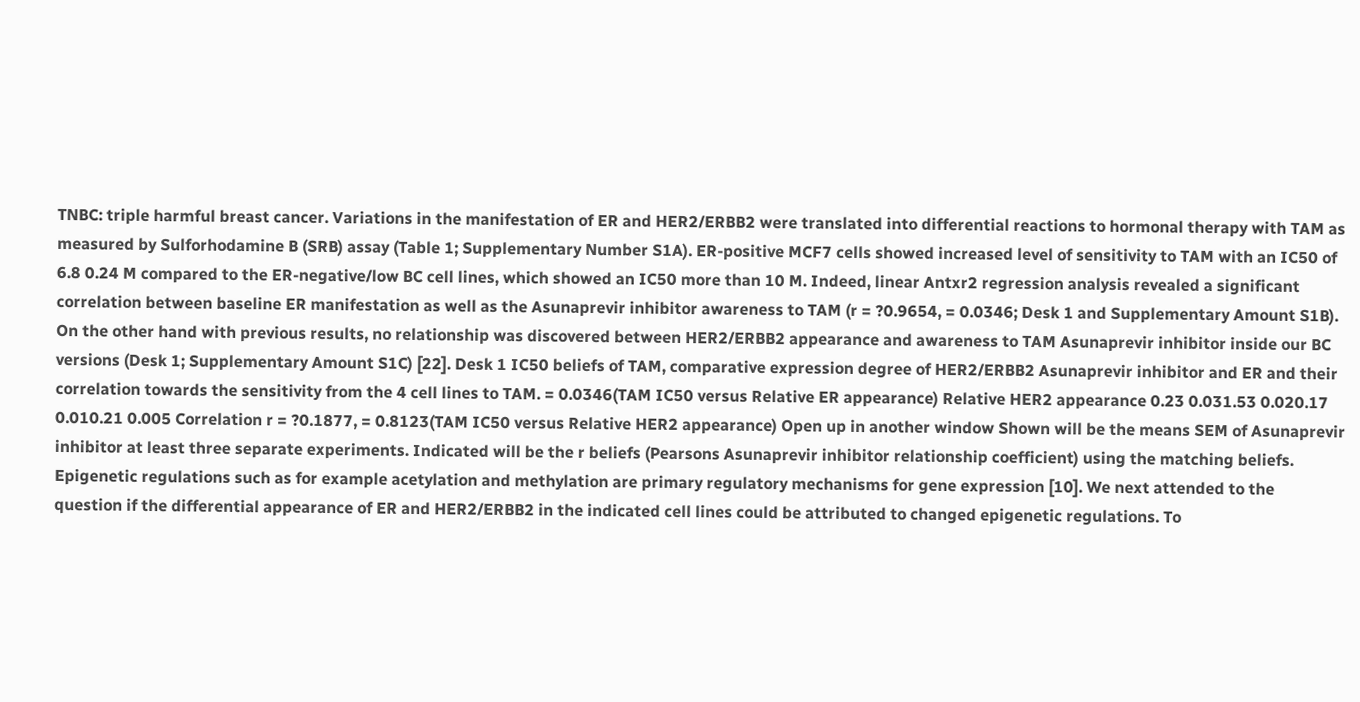TNBC: triple harmful breast cancer. Variations in the manifestation of ER and HER2/ERBB2 were translated into differential reactions to hormonal therapy with TAM as measured by Sulforhodamine B (SRB) assay (Table 1; Supplementary Number S1A). ER-positive MCF7 cells showed increased level of sensitivity to TAM with an IC50 of 6.8 0.24 M compared to the ER-negative/low BC cell lines, which showed an IC50 more than 10 M. Indeed, linear Antxr2 regression analysis revealed a significant correlation between baseline ER manifestation as well as the Asunaprevir inhibitor awareness to TAM (r = ?0.9654, = 0.0346; Desk 1 and Supplementary Amount S1B). On the other hand with previous results, no relationship was discovered between HER2/ERBB2 appearance and awareness to TAM Asunaprevir inhibitor inside our BC versions (Desk 1; Supplementary Amount S1C) [22]. Desk 1 IC50 beliefs of TAM, comparative expression degree of HER2/ERBB2 Asunaprevir inhibitor and ER and their correlation towards the sensitivity from the 4 cell lines to TAM. = 0.0346(TAM IC50 versus Relative ER appearance) Relative HER2 appearance 0.23 0.031.53 0.020.17 0.010.21 0.005 Correlation r = ?0.1877, = 0.8123(TAM IC50 versus Relative HER2 appearance) Open up in another window Shown will be the means SEM of Asunaprevir inhibitor at least three separate experiments. Indicated will be the r beliefs (Pearsons Asunaprevir inhibitor relationship coefficient) using the matching beliefs. Epigenetic regulations such as for example acetylation and methylation are primary regulatory mechanisms for gene expression [10]. We next attended to the question if the differential appearance of ER and HER2/ERBB2 in the indicated cell lines could be attributed to changed epigenetic regulations. To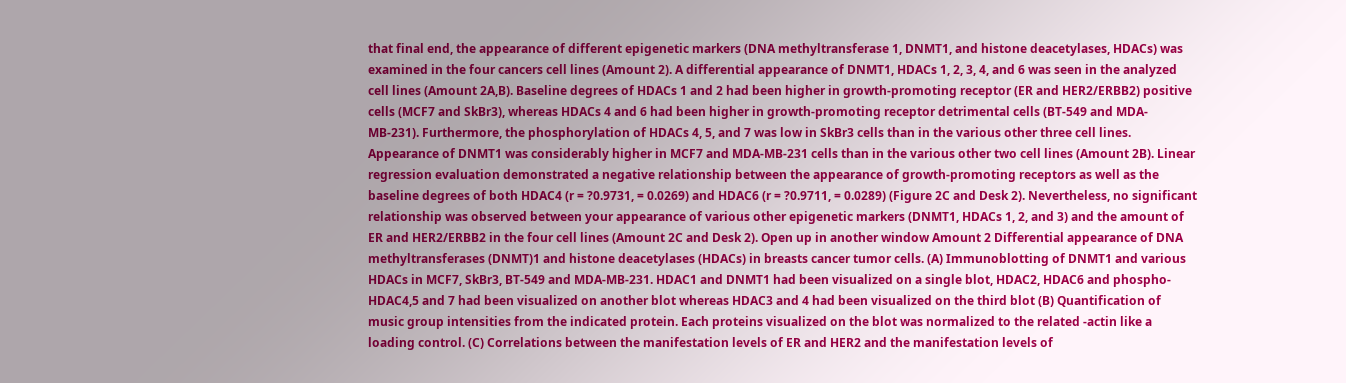that final end, the appearance of different epigenetic markers (DNA methyltransferase 1, DNMT1, and histone deacetylases, HDACs) was examined in the four cancers cell lines (Amount 2). A differential appearance of DNMT1, HDACs 1, 2, 3, 4, and 6 was seen in the analyzed cell lines (Amount 2A,B). Baseline degrees of HDACs 1 and 2 had been higher in growth-promoting receptor (ER and HER2/ERBB2) positive cells (MCF7 and SkBr3), whereas HDACs 4 and 6 had been higher in growth-promoting receptor detrimental cells (BT-549 and MDA-MB-231). Furthermore, the phosphorylation of HDACs 4, 5, and 7 was low in SkBr3 cells than in the various other three cell lines. Appearance of DNMT1 was considerably higher in MCF7 and MDA-MB-231 cells than in the various other two cell lines (Amount 2B). Linear regression evaluation demonstrated a negative relationship between the appearance of growth-promoting receptors as well as the baseline degrees of both HDAC4 (r = ?0.9731, = 0.0269) and HDAC6 (r = ?0.9711, = 0.0289) (Figure 2C and Desk 2). Nevertheless, no significant relationship was observed between your appearance of various other epigenetic markers (DNMT1, HDACs 1, 2, and 3) and the amount of ER and HER2/ERBB2 in the four cell lines (Amount 2C and Desk 2). Open up in another window Amount 2 Differential appearance of DNA methyltransferases (DNMT)1 and histone deacetylases (HDACs) in breasts cancer tumor cells. (A) Immunoblotting of DNMT1 and various HDACs in MCF7, SkBr3, BT-549 and MDA-MB-231. HDAC1 and DNMT1 had been visualized on a single blot, HDAC2, HDAC6 and phospho- HDAC4,5 and 7 had been visualized on another blot whereas HDAC3 and 4 had been visualized on the third blot (B) Quantification of music group intensities from the indicated protein. Each proteins visualized on the blot was normalized to the related -actin like a loading control. (C) Correlations between the manifestation levels of ER and HER2 and the manifestation levels of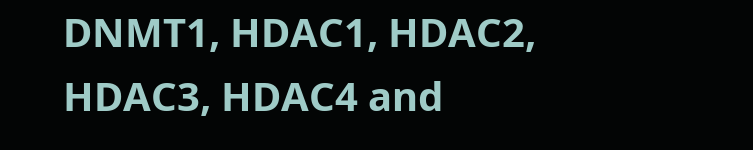DNMT1, HDAC1, HDAC2, HDAC3, HDAC4 and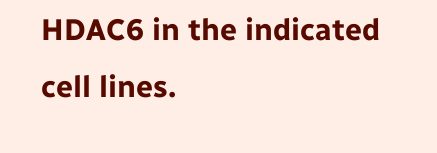HDAC6 in the indicated cell lines.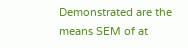Demonstrated are the means SEM of at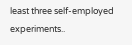least three self-employed experiments..